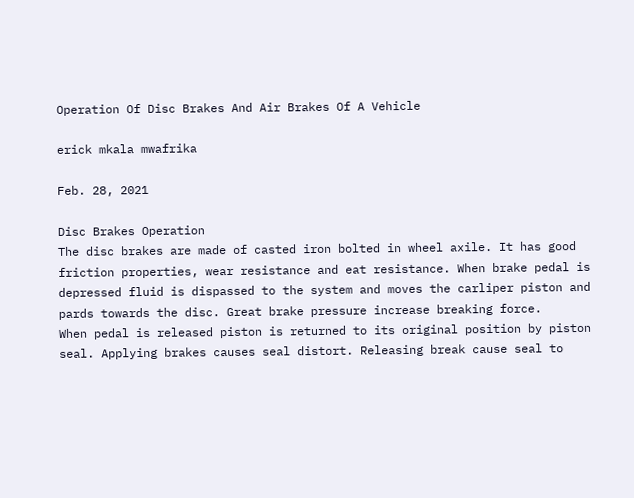Operation Of Disc Brakes And Air Brakes Of A Vehicle

erick mkala mwafrika

Feb. 28, 2021

Disc Brakes Operation
The disc brakes are made of casted iron bolted in wheel axile. It has good friction properties, wear resistance and eat resistance. When brake pedal is depressed fluid is dispassed to the system and moves the carliper piston and pards towards the disc. Great brake pressure increase breaking force.
When pedal is released piston is returned to its original position by piston seal. Applying brakes causes seal distort. Releasing break cause seal to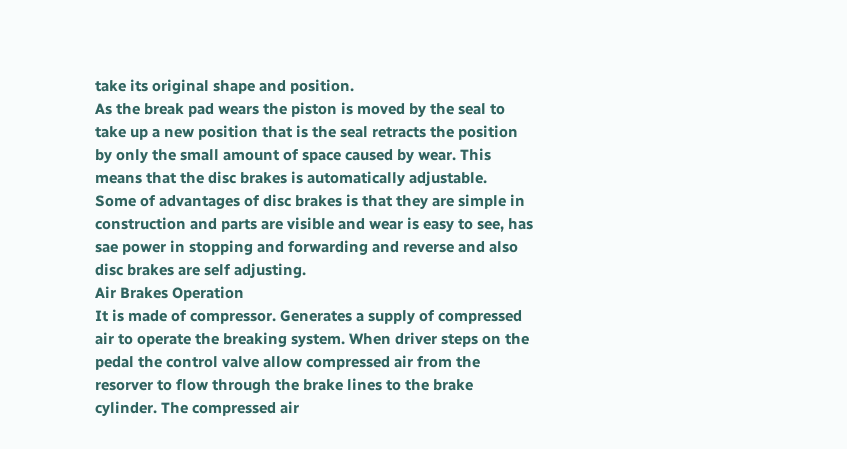take its original shape and position.
As the break pad wears the piston is moved by the seal to take up a new position that is the seal retracts the position by only the small amount of space caused by wear. This means that the disc brakes is automatically adjustable.
Some of advantages of disc brakes is that they are simple in construction and parts are visible and wear is easy to see, has sae power in stopping and forwarding and reverse and also disc brakes are self adjusting.
Air Brakes Operation
It is made of compressor. Generates a supply of compressed air to operate the breaking system. When driver steps on the pedal the control valve allow compressed air from the resorver to flow through the brake lines to the brake cylinder. The compressed air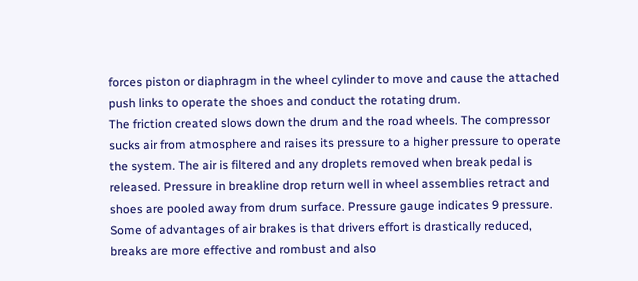forces piston or diaphragm in the wheel cylinder to move and cause the attached push links to operate the shoes and conduct the rotating drum.
The friction created slows down the drum and the road wheels. The compressor sucks air from atmosphere and raises its pressure to a higher pressure to operate the system. The air is filtered and any droplets removed when break pedal is released. Pressure in breakline drop return well in wheel assemblies retract and shoes are pooled away from drum surface. Pressure gauge indicates 9 pressure.
Some of advantages of air brakes is that drivers effort is drastically reduced, breaks are more effective and rombust and also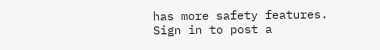has more safety features.
Sign in to post a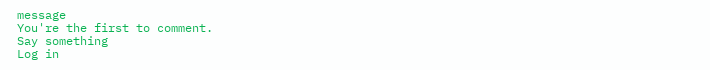message
You're the first to comment.
Say something
Log in